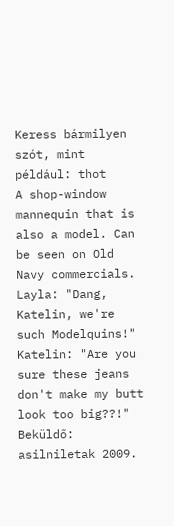Keress bármilyen szót, mint például: thot
A shop-window mannequin that is also a model. Can be seen on Old Navy commercials.
Layla: "Dang, Katelin, we're such Modelquins!"
Katelin: "Are you sure these jeans don't make my butt look too big??!"
Beküldő: asilniletak 2009.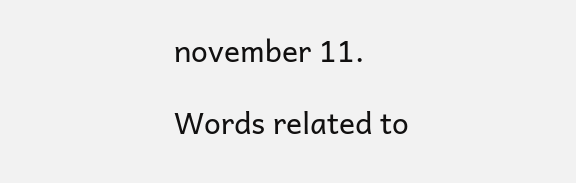november 11.

Words related to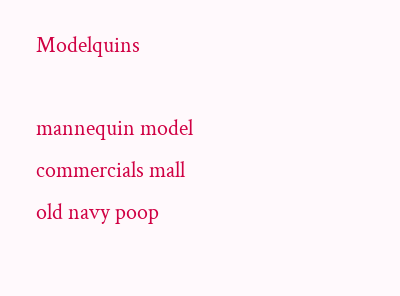Modelquins

mannequin model commercials mall old navy poop